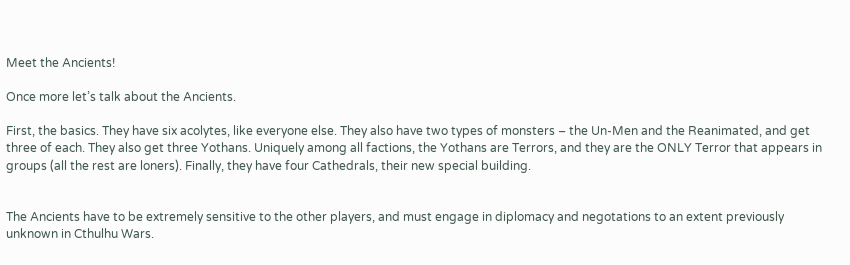Meet the Ancients!

Once more let’s talk about the Ancients.

First, the basics. They have six acolytes, like everyone else. They also have two types of monsters – the Un-Men and the Reanimated, and get three of each. They also get three Yothans. Uniquely among all factions, the Yothans are Terrors, and they are the ONLY Terror that appears in groups (all the rest are loners). Finally, they have four Cathedrals, their new special building.


The Ancients have to be extremely sensitive to the other players, and must engage in diplomacy and negotations to an extent previously unknown in Cthulhu Wars.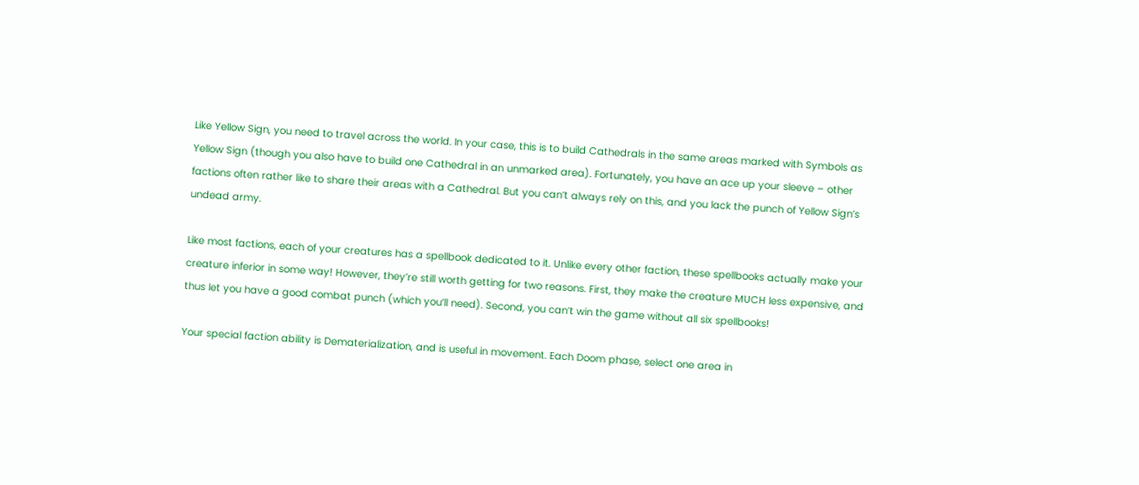Like Yellow Sign, you need to travel across the world. In your case, this is to build Cathedrals in the same areas marked with Symbols as Yellow Sign (though you also have to build one Cathedral in an unmarked area). Fortunately, you have an ace up your sleeve – other factions often rather like to share their areas with a Cathedral. But you can’t always rely on this, and you lack the punch of Yellow Sign’s undead army.

Like most factions, each of your creatures has a spellbook dedicated to it. Unlike every other faction, these spellbooks actually make your creature inferior in some way! However, they’re still worth getting for two reasons. First, they make the creature MUCH less expensive, and thus let you have a good combat punch (which you’ll need). Second, you can’t win the game without all six spellbooks!

Your special faction ability is Dematerialization, and is useful in movement. Each Doom phase, select one area in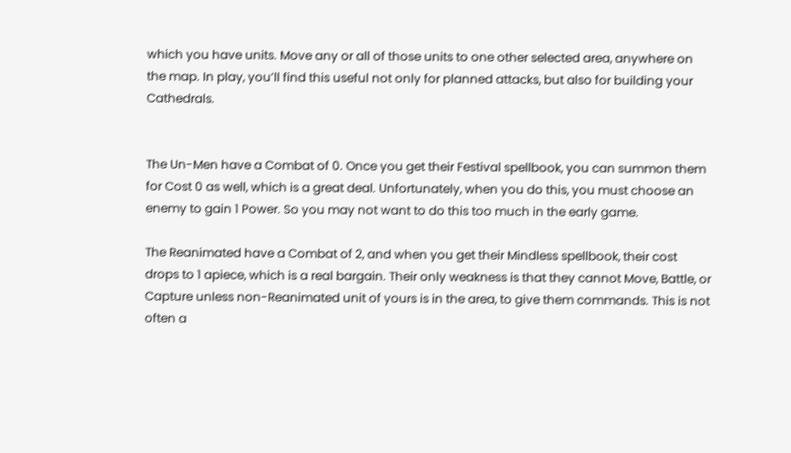which you have units. Move any or all of those units to one other selected area, anywhere on the map. In play, you’ll find this useful not only for planned attacks, but also for building your Cathedrals.


The Un-Men have a Combat of 0. Once you get their Festival spellbook, you can summon them for Cost 0 as well, which is a great deal. Unfortunately, when you do this, you must choose an enemy to gain 1 Power. So you may not want to do this too much in the early game.

The Reanimated have a Combat of 2, and when you get their Mindless spellbook, their cost drops to 1 apiece, which is a real bargain. Their only weakness is that they cannot Move, Battle, or Capture unless non-Reanimated unit of yours is in the area, to give them commands. This is not often a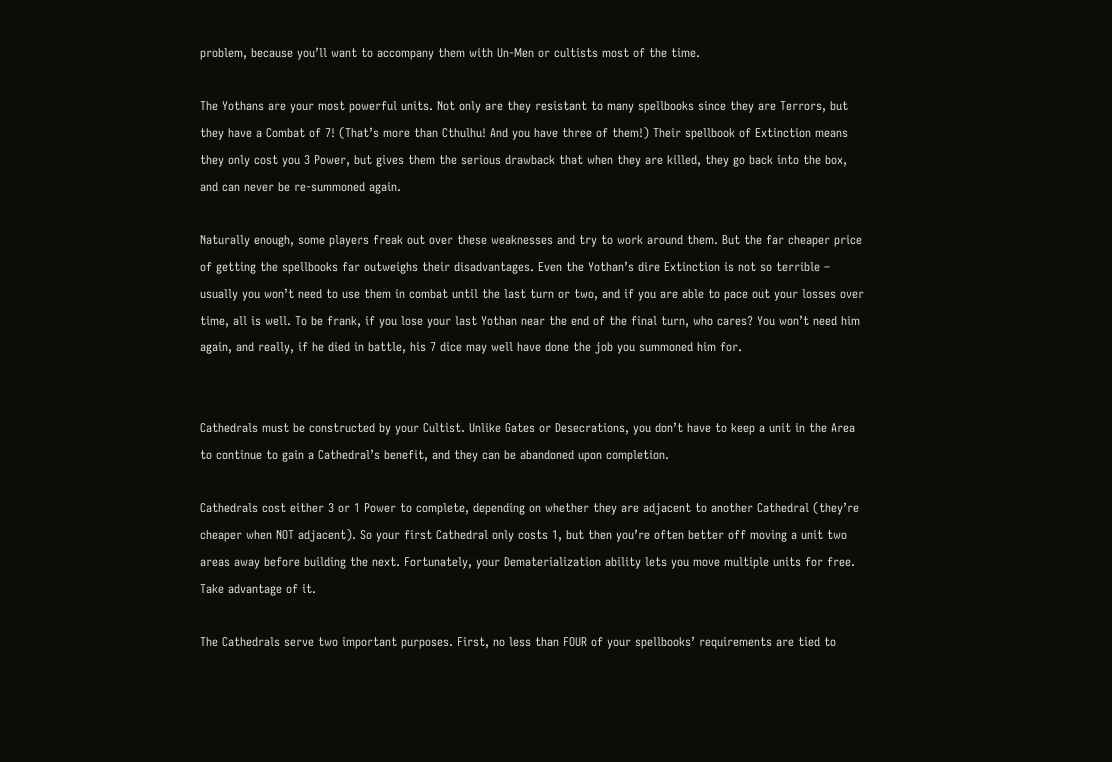problem, because you’ll want to accompany them with Un-Men or cultists most of the time.

The Yothans are your most powerful units. Not only are they resistant to many spellbooks since they are Terrors, but they have a Combat of 7! (That’s more than Cthulhu! And you have three of them!) Their spellbook of Extinction means they only cost you 3 Power, but gives them the serious drawback that when they are killed, they go back into the box, and can never be re-summoned again.

Naturally enough, some players freak out over these weaknesses and try to work around them. But the far cheaper price of getting the spellbooks far outweighs their disadvantages. Even the Yothan’s dire Extinction is not so terrible – usually you won’t need to use them in combat until the last turn or two, and if you are able to pace out your losses over time, all is well. To be frank, if you lose your last Yothan near the end of the final turn, who cares? You won’t need him again, and really, if he died in battle, his 7 dice may well have done the job you summoned him for.


Cathedrals must be constructed by your Cultist. Unlike Gates or Desecrations, you don’t have to keep a unit in the Area to continue to gain a Cathedral’s benefit, and they can be abandoned upon completion.

Cathedrals cost either 3 or 1 Power to complete, depending on whether they are adjacent to another Cathedral (they’re cheaper when NOT adjacent). So your first Cathedral only costs 1, but then you’re often better off moving a unit two areas away before building the next. Fortunately, your Dematerialization ability lets you move multiple units for free. Take advantage of it.

The Cathedrals serve two important purposes. First, no less than FOUR of your spellbooks’ requirements are tied to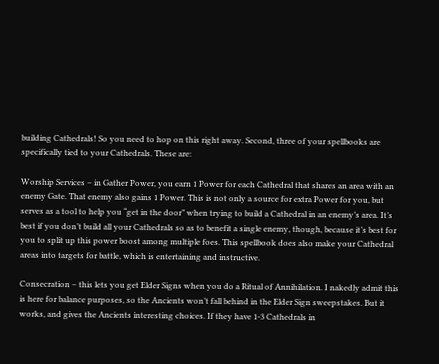building Cathedrals! So you need to hop on this right away. Second, three of your spellbooks are specifically tied to your Cathedrals. These are:

Worship Services – in Gather Power, you earn 1 Power for each Cathedral that shares an area with an enemy Gate. That enemy also gains 1 Power. This is not only a source for extra Power for you, but serves as a tool to help you “get in the door” when trying to build a Cathedral in an enemy’s area. It’s best if you don’t build all your Cathedrals so as to benefit a single enemy, though, because it’s best for you to split up this power boost among multiple foes. This spellbook does also make your Cathedral areas into targets for battle, which is entertaining and instructive.

Consecration – this lets you get Elder Signs when you do a Ritual of Annihilation. I nakedly admit this is here for balance purposes, so the Ancients won’t fall behind in the Elder Sign sweepstakes. But it works, and gives the Ancients interesting choices. If they have 1-3 Cathedrals in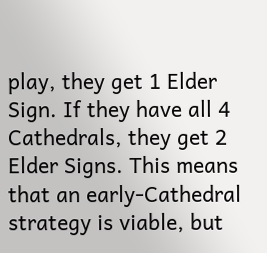play, they get 1 Elder Sign. If they have all 4 Cathedrals, they get 2 Elder Signs. This means that an early-Cathedral strategy is viable, but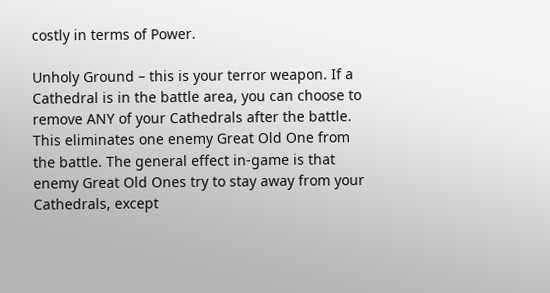costly in terms of Power.

Unholy Ground – this is your terror weapon. If a Cathedral is in the battle area, you can choose to remove ANY of your Cathedrals after the battle. This eliminates one enemy Great Old One from the battle. The general effect in-game is that enemy Great Old Ones try to stay away from your Cathedrals, except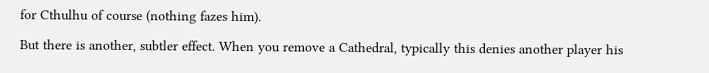for Cthulhu of course (nothing fazes him).

But there is another, subtler effect. When you remove a Cathedral, typically this denies another player his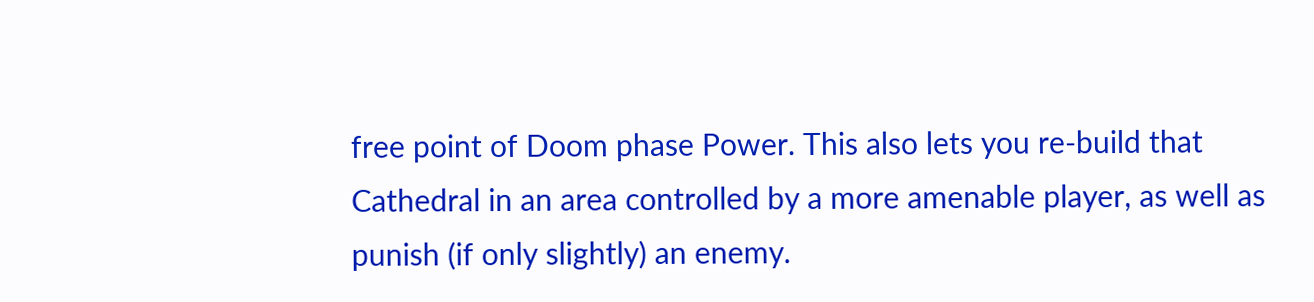free point of Doom phase Power. This also lets you re-build that Cathedral in an area controlled by a more amenable player, as well as punish (if only slightly) an enemy.